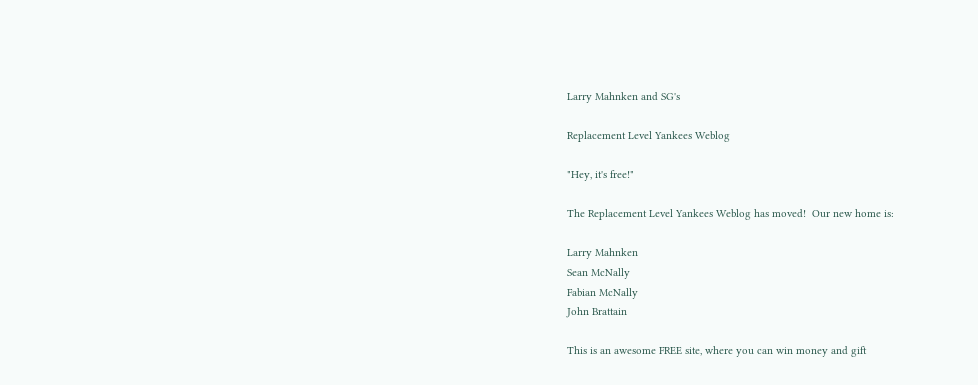Larry Mahnken and SG's

Replacement Level Yankees Weblog

"Hey, it's free!"

The Replacement Level Yankees Weblog has moved!  Our new home is:

Larry Mahnken
Sean McNally
Fabian McNally
John Brattain

This is an awesome FREE site, where you can win money and gift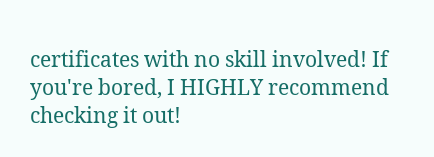certificates with no skill involved! If you're bored, I HIGHLY recommend checking it out!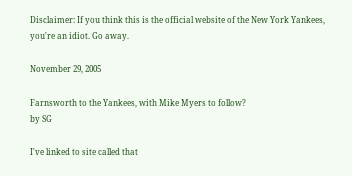Disclaimer: If you think this is the official website of the New York Yankees, you're an idiot. Go away.

November 29, 2005

Farnsworth to the Yankees, with Mike Myers to follow?
by SG

I've linked to site called that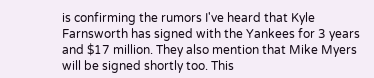is confirming the rumors I've heard that Kyle Farnsworth has signed with the Yankees for 3 years and $17 million. They also mention that Mike Myers will be signed shortly too. This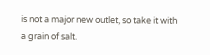is not a major new outlet, so take it with a grain of salt.